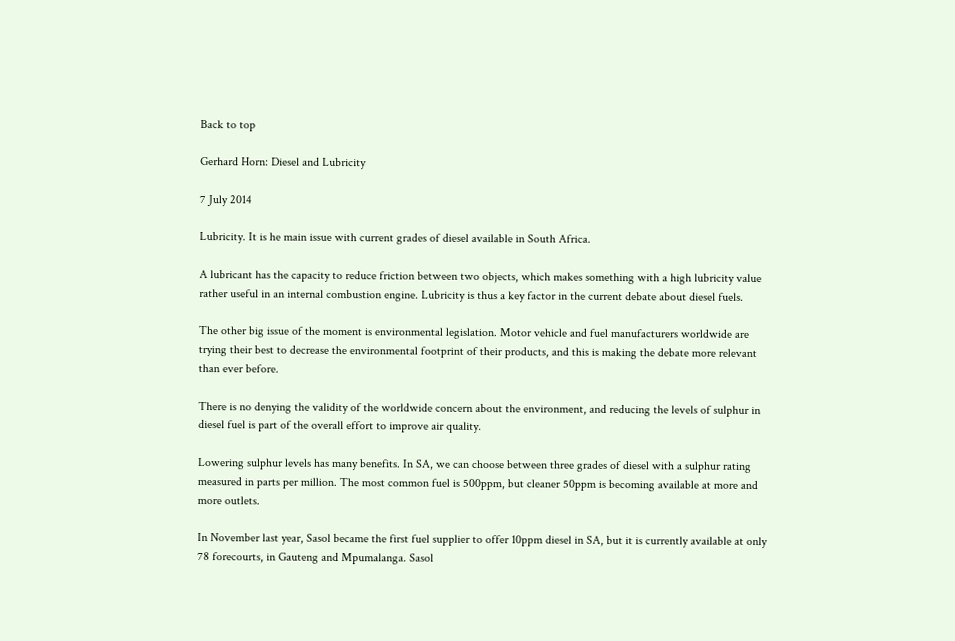Back to top

Gerhard Horn: Diesel and Lubricity

7 July 2014

Lubricity. It is he main issue with current grades of diesel available in South Africa.

A lubricant has the capacity to reduce friction between two objects, which makes something with a high lubricity value rather useful in an internal combustion engine. Lubricity is thus a key factor in the current debate about diesel fuels.

The other big issue of the moment is environmental legislation. Motor vehicle and fuel manufacturers worldwide are trying their best to decrease the environmental footprint of their products, and this is making the debate more relevant than ever before.

There is no denying the validity of the worldwide concern about the environment, and reducing the levels of sulphur in diesel fuel is part of the overall effort to improve air quality.

Lowering sulphur levels has many benefits. In SA, we can choose between three grades of diesel with a sulphur rating measured in parts per million. The most common fuel is 500ppm, but cleaner 50ppm is becoming available at more and more outlets.

In November last year, Sasol became the first fuel supplier to offer 10ppm diesel in SA, but it is currently available at only 78 forecourts, in Gauteng and Mpumalanga. Sasol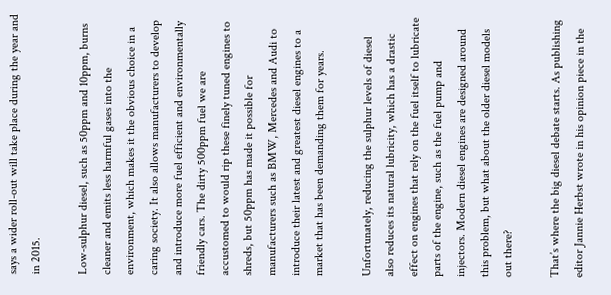says a wider roll-out will take place during the year and in 2015.

Low-sulphur diesel, such as 50ppm and 10ppm, burns cleaner and emits less harmful gases into the environment, which makes it the obvious choice in a caring society. It also allows manufacturers to develop and introduce more fuel efficient and environmentally friendly cars. The dirty 500ppm fuel we are accustomed to would rip these finely tuned engines to shreds, but 50ppm has made it possible for manufacturers such as BMW, Mercedes and Audi to introduce their latest and greatest diesel engines to a market that has been demanding them for years.

Unfortunately, reducing the sulphur levels of diesel also reduces its natural lubricity, which has a drastic effect on engines that rely on the fuel itself to lubricate parts of the engine, such as the fuel pump and injectors. Modern diesel engines are designed around this problem, but what about the older diesel models out there?

That’s where the big diesel debate starts. As publishing editor Jannie Herbst wrote in his opinion piece in the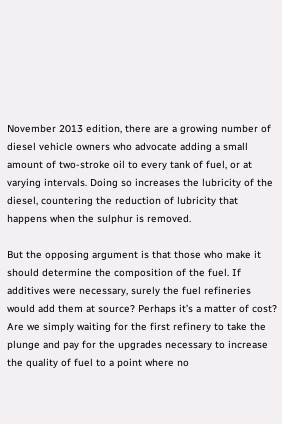November 2013 edition, there are a growing number of diesel vehicle owners who advocate adding a small amount of two-stroke oil to every tank of fuel, or at varying intervals. Doing so increases the lubricity of the diesel, countering the reduction of lubricity that happens when the sulphur is removed.

But the opposing argument is that those who make it should determine the composition of the fuel. If additives were necessary, surely the fuel refineries would add them at source? Perhaps it’s a matter of cost? Are we simply waiting for the first refinery to take the plunge and pay for the upgrades necessary to increase the quality of fuel to a point where no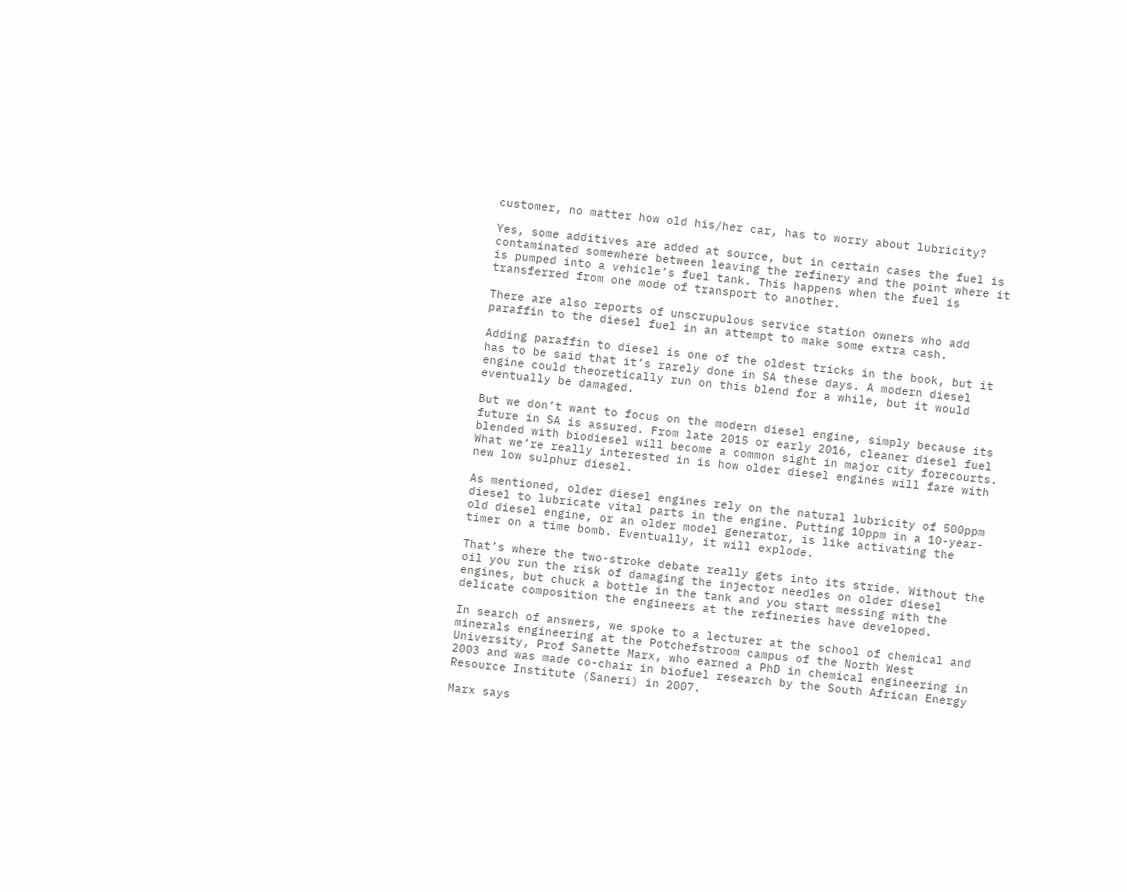customer, no matter how old his/her car, has to worry about lubricity?

Yes, some additives are added at source, but in certain cases the fuel is contaminated somewhere between leaving the refinery and the point where it is pumped into a vehicle’s fuel tank. This happens when the fuel is transferred from one mode of transport to another.

There are also reports of unscrupulous service station owners who add paraffin to the diesel fuel in an attempt to make some extra cash.

Adding paraffin to diesel is one of the oldest tricks in the book, but it has to be said that it’s rarely done in SA these days. A modern diesel engine could theoretically run on this blend for a while, but it would eventually be damaged.

But we don’t want to focus on the modern diesel engine, simply because its future in SA is assured. From late 2015 or early 2016, cleaner diesel fuel blended with biodiesel will become a common sight in major city forecourts. What we’re really interested in is how older diesel engines will fare with new low sulphur diesel.

As mentioned, older diesel engines rely on the natural lubricity of 500ppm diesel to lubricate vital parts in the engine. Putting 10ppm in a 10-year-old diesel engine, or an older model generator, is like activating the timer on a time bomb. Eventually, it will explode.

That’s where the two-stroke debate really gets into its stride. Without the oil you run the risk of damaging the injector needles on older diesel engines, but chuck a bottle in the tank and you start messing with the delicate composition the engineers at the refineries have developed.

In search of answers, we spoke to a lecturer at the school of chemical and minerals engineering at the Potchefstroom campus of the North West University, Prof Sanette Marx, who earned a PhD in chemical engineering in 2003 and was made co-chair in biofuel research by the South African Energy Resource Institute (Saneri) in 2007.

Marx says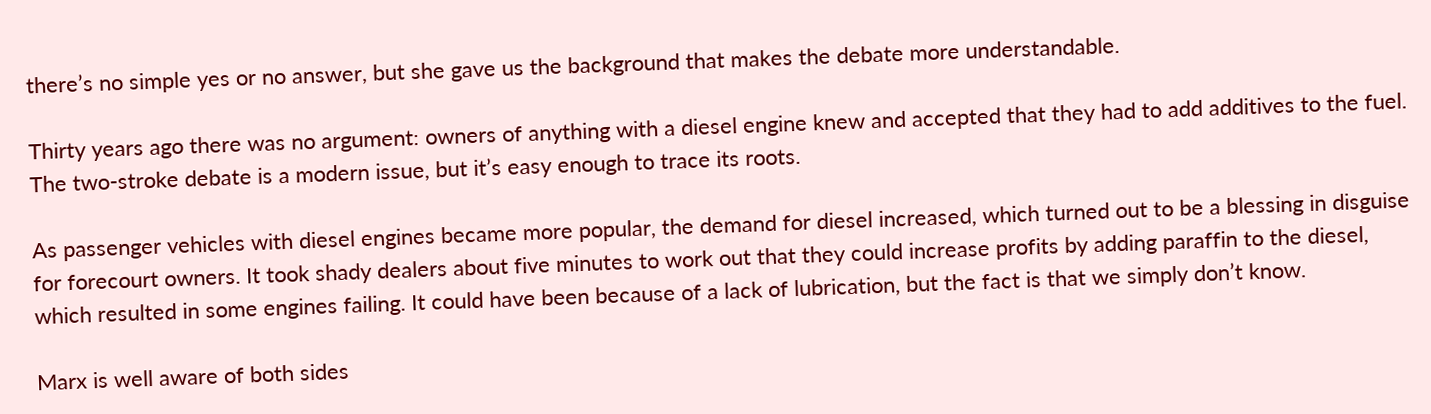there’s no simple yes or no answer, but she gave us the background that makes the debate more understandable.

Thirty years ago there was no argument: owners of anything with a diesel engine knew and accepted that they had to add additives to the fuel. The two-stroke debate is a modern issue, but it’s easy enough to trace its roots.

As passenger vehicles with diesel engines became more popular, the demand for diesel increased, which turned out to be a blessing in disguise for forecourt owners. It took shady dealers about five minutes to work out that they could increase profits by adding paraffin to the diesel, which resulted in some engines failing. It could have been because of a lack of lubrication, but the fact is that we simply don’t know.

Marx is well aware of both sides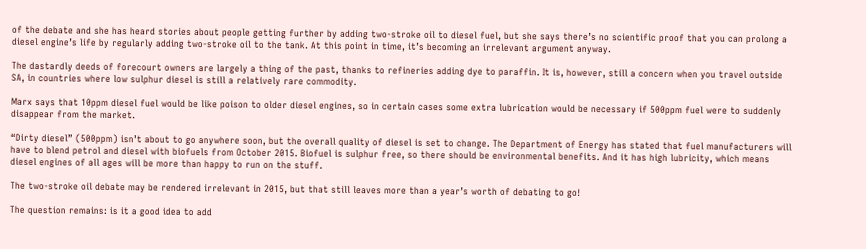of the debate and she has heard stories about people getting further by adding two-stroke oil to diesel fuel, but she says there’s no scientific proof that you can prolong a diesel engine’s life by regularly adding two-stroke oil to the tank. At this point in time, it’s becoming an irrelevant argument anyway.

The dastardly deeds of forecourt owners are largely a thing of the past, thanks to refineries adding dye to paraffin. It is, however, still a concern when you travel outside SA, in countries where low sulphur diesel is still a relatively rare commodity.

Marx says that 10ppm diesel fuel would be like poison to older diesel engines, so in certain cases some extra lubrication would be necessary if 500ppm fuel were to suddenly disappear from the market.

“Dirty diesel” (500ppm) isn’t about to go anywhere soon, but the overall quality of diesel is set to change. The Department of Energy has stated that fuel manufacturers will have to blend petrol and diesel with biofuels from October 2015. Biofuel is sulphur free, so there should be environmental benefits. And it has high lubricity, which means diesel engines of all ages will be more than happy to run on the stuff.

The two-stroke oil debate may be rendered irrelevant in 2015, but that still leaves more than a year’s worth of debating to go!

The question remains: is it a good idea to add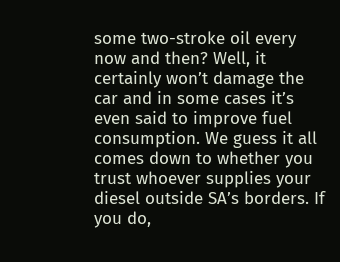some two-stroke oil every now and then? Well, it certainly won’t damage the car and in some cases it’s even said to improve fuel consumption. We guess it all comes down to whether you trust whoever supplies your diesel outside SA’s borders. If you do,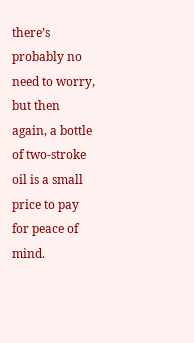there’s probably no need to worry, but then again, a bottle of two-stroke oil is a small price to pay for peace of mind.